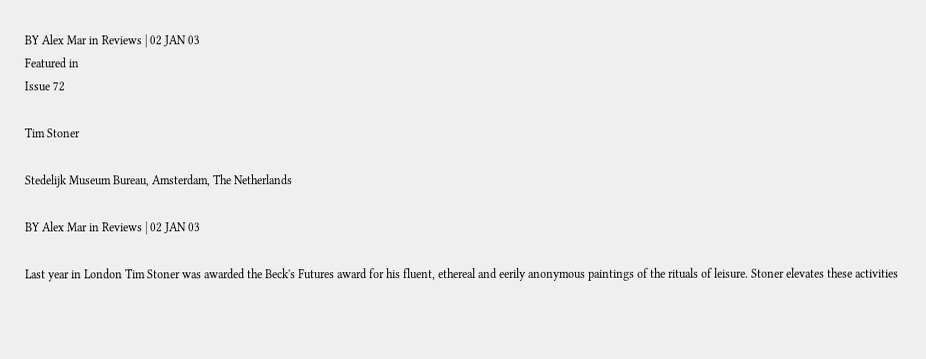BY Alex Mar in Reviews | 02 JAN 03
Featured in
Issue 72

Tim Stoner

Stedelijk Museum Bureau, Amsterdam, The Netherlands

BY Alex Mar in Reviews | 02 JAN 03

Last year in London Tim Stoner was awarded the Beck's Futures award for his fluent, ethereal and eerily anonymous paintings of the rituals of leisure. Stoner elevates these activities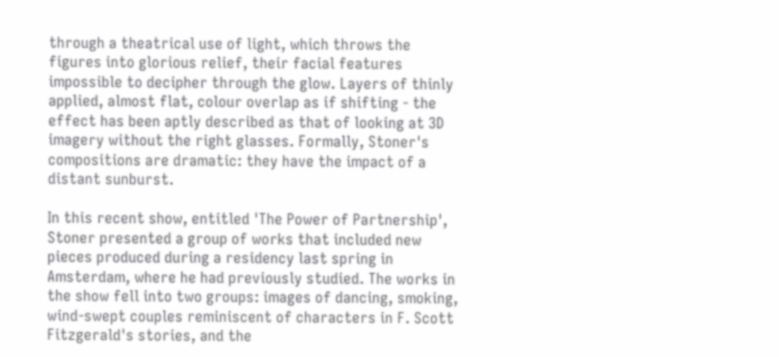through a theatrical use of light, which throws the figures into glorious relief, their facial features impossible to decipher through the glow. Layers of thinly applied, almost flat, colour overlap as if shifting - the effect has been aptly described as that of looking at 3D imagery without the right glasses. Formally, Stoner's compositions are dramatic: they have the impact of a distant sunburst.

In this recent show, entitled 'The Power of Partnership', Stoner presented a group of works that included new pieces produced during a residency last spring in Amsterdam, where he had previously studied. The works in the show fell into two groups: images of dancing, smoking, wind-swept couples reminiscent of characters in F. Scott Fitzgerald's stories, and the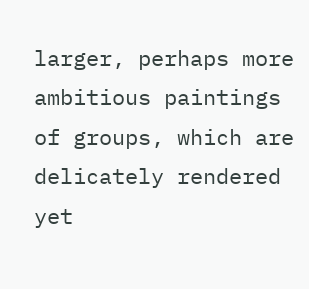larger, perhaps more ambitious paintings of groups, which are delicately rendered yet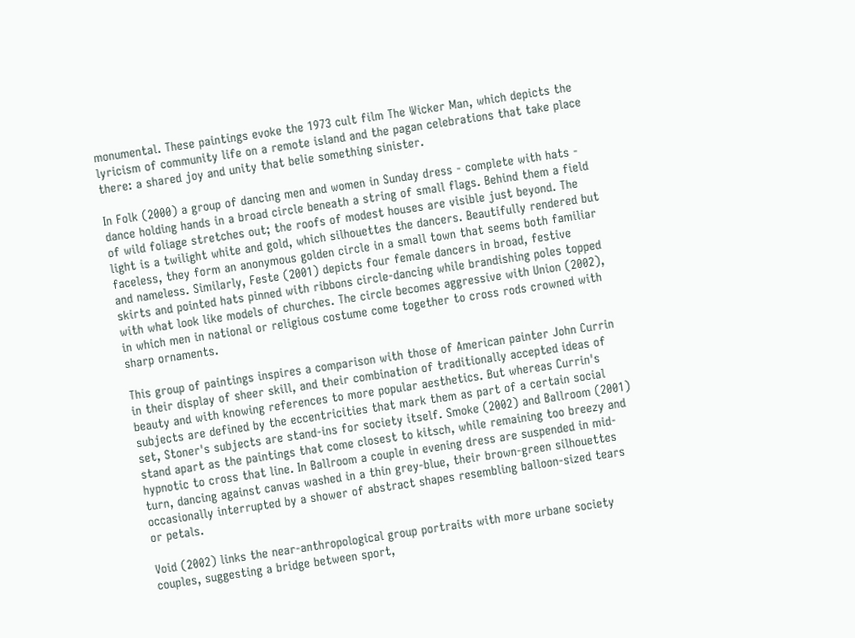monumental. These paintings evoke the 1973 cult film The Wicker Man, which depicts the lyricism of community life on a remote island and the pagan celebrations that take place there: a shared joy and unity that belie something sinister.

In Folk (2000) a group of dancing men and women in Sunday dress - complete with hats - dance holding hands in a broad circle beneath a string of small flags. Behind them a field of wild foliage stretches out; the roofs of modest houses are visible just beyond. The light is a twilight white and gold, which silhouettes the dancers. Beautifully rendered but faceless, they form an anonymous golden circle in a small town that seems both familiar and nameless. Similarly, Feste (2001) depicts four female dancers in broad, festive skirts and pointed hats pinned with ribbons circle-dancing while brandishing poles topped with what look like models of churches. The circle becomes aggressive with Union (2002), in which men in national or religious costume come together to cross rods crowned with sharp ornaments.

This group of paintings inspires a comparison with those of American painter John Currin in their display of sheer skill, and their combination of traditionally accepted ideas of beauty and with knowing references to more popular aesthetics. But whereas Currin's subjects are defined by the eccentricities that mark them as part of a certain social set, Stoner's subjects are stand-ins for society itself. Smoke (2002) and Ballroom (2001) stand apart as the paintings that come closest to kitsch, while remaining too breezy and hypnotic to cross that line. In Ballroom a couple in evening dress are suspended in mid-turn, dancing against canvas washed in a thin grey-blue, their brown-green silhouettes occasionally interrupted by a shower of abstract shapes resembling balloon-sized tears or petals.

Void (2002) links the near-anthropological group portraits with more urbane society couples, suggesting a bridge between sport,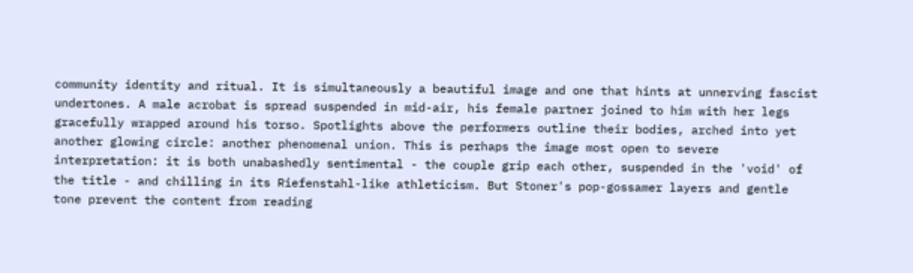community identity and ritual. It is simultaneously a beautiful image and one that hints at unnerving fascist undertones. A male acrobat is spread suspended in mid-air, his female partner joined to him with her legs gracefully wrapped around his torso. Spotlights above the performers outline their bodies, arched into yet another glowing circle: another phenomenal union. This is perhaps the image most open to severe interpretation: it is both unabashedly sentimental - the couple grip each other, suspended in the 'void' of the title - and chilling in its Riefenstahl-like athleticism. But Stoner's pop-gossamer layers and gentle tone prevent the content from reading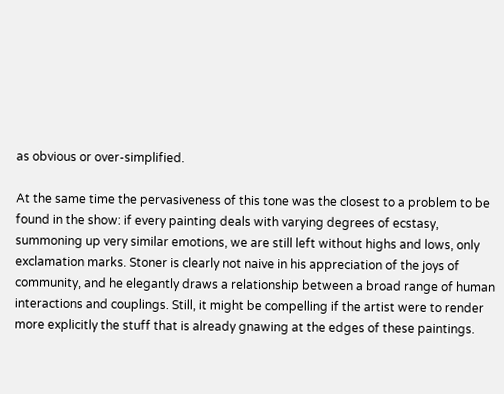as obvious or over-simplified.

At the same time the pervasiveness of this tone was the closest to a problem to be found in the show: if every painting deals with varying degrees of ecstasy, summoning up very similar emotions, we are still left without highs and lows, only exclamation marks. Stoner is clearly not naive in his appreciation of the joys of community, and he elegantly draws a relationship between a broad range of human interactions and couplings. Still, it might be compelling if the artist were to render more explicitly the stuff that is already gnawing at the edges of these paintings.